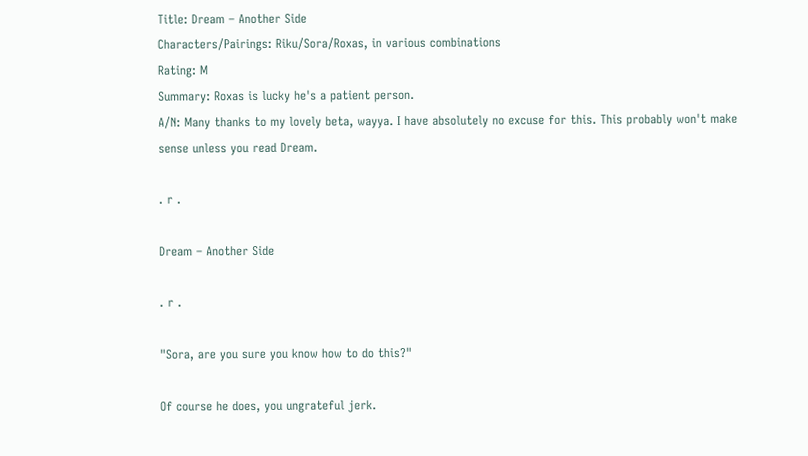Title: Dream – Another Side
Characters/Pairings: Riku/Sora/Roxas, in various combinations
Rating: M
Summary: Roxas is lucky he's a patient person.
A/N: Many thanks to my lovely beta, wayya. I have absolutely no excuse for this. This probably won't make sense unless you read Dream.

. r .

Dream – Another Side

. r .

"Sora, are you sure you know how to do this?"

Of course he does, you ungrateful jerk.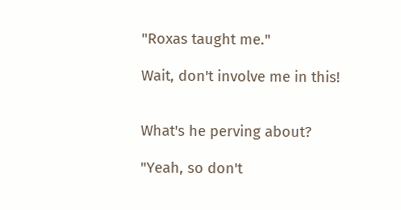"Roxas taught me."

Wait, don't involve me in this!


What's he perving about?

"Yeah, so don't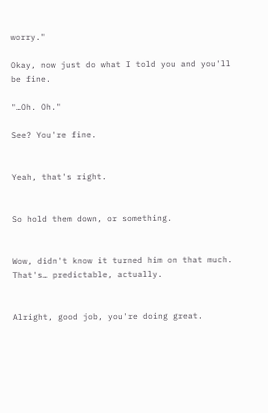worry."

Okay, now just do what I told you and you'll be fine.

"…Oh. Oh."

See? You're fine.


Yeah, that's right.


So hold them down, or something.


Wow, didn't know it turned him on that much. That's… predictable, actually.


Alright, good job, you're doing great.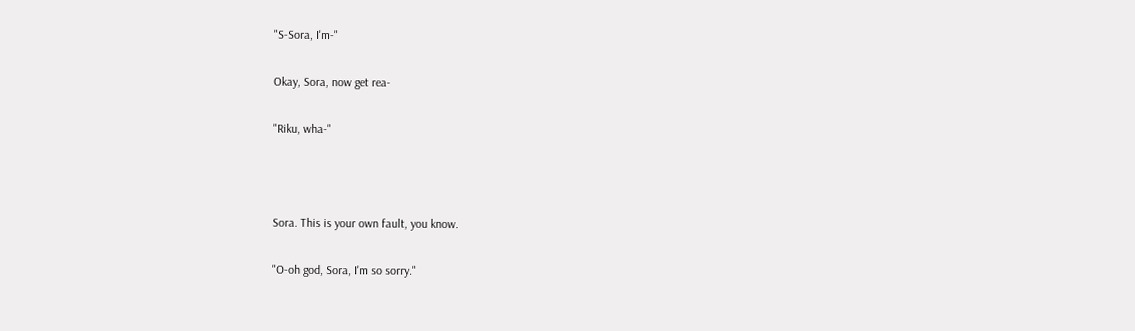"S-Sora, I'm-"

Okay, Sora, now get rea-

"Riku, wha-"



Sora. This is your own fault, you know.

"O-oh god, Sora, I'm so sorry."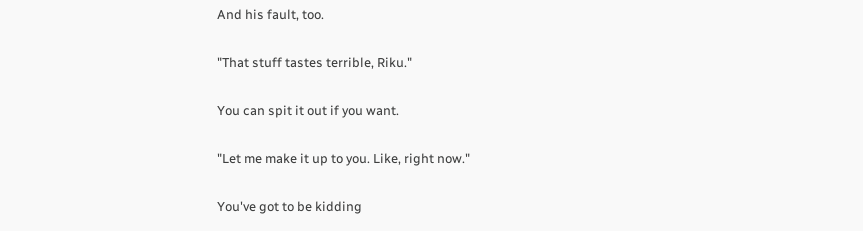And his fault, too.

"That stuff tastes terrible, Riku."

You can spit it out if you want.

"Let me make it up to you. Like, right now."

You've got to be kidding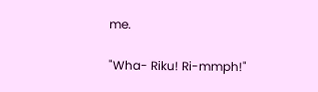me.

"Wha- Riku! Ri-mmph!"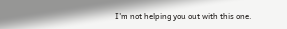I'm not helping you out with this one.